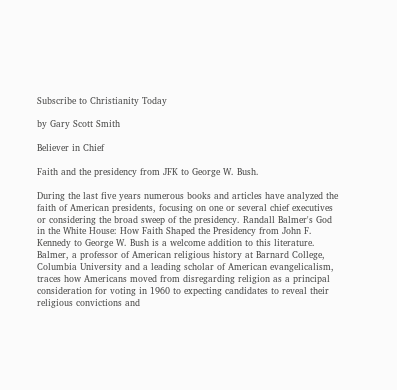Subscribe to Christianity Today

by Gary Scott Smith

Believer in Chief

Faith and the presidency from JFK to George W. Bush.

During the last five years numerous books and articles have analyzed the faith of American presidents, focusing on one or several chief executives or considering the broad sweep of the presidency. Randall Balmer's God in the White House: How Faith Shaped the Presidency from John F. Kennedy to George W. Bush is a welcome addition to this literature. Balmer, a professor of American religious history at Barnard College, Columbia University and a leading scholar of American evangelicalism, traces how Americans moved from disregarding religion as a principal consideration for voting in 1960 to expecting candidates to reveal their religious convictions and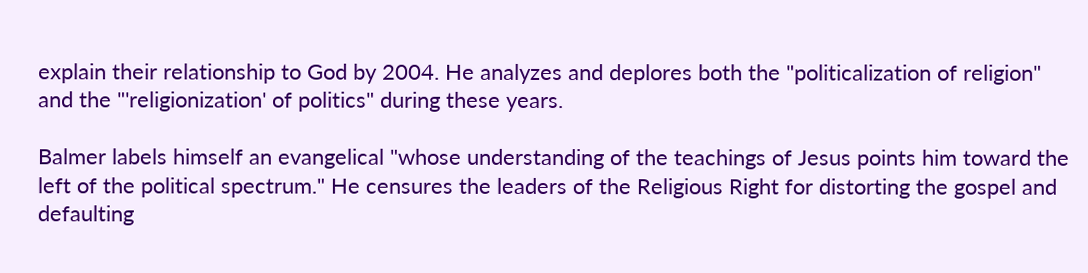explain their relationship to God by 2004. He analyzes and deplores both the "politicalization of religion" and the "'religionization' of politics" during these years.

Balmer labels himself an evangelical "whose understanding of the teachings of Jesus points him toward the left of the political spectrum." He censures the leaders of the Religious Right for distorting the gospel and defaulting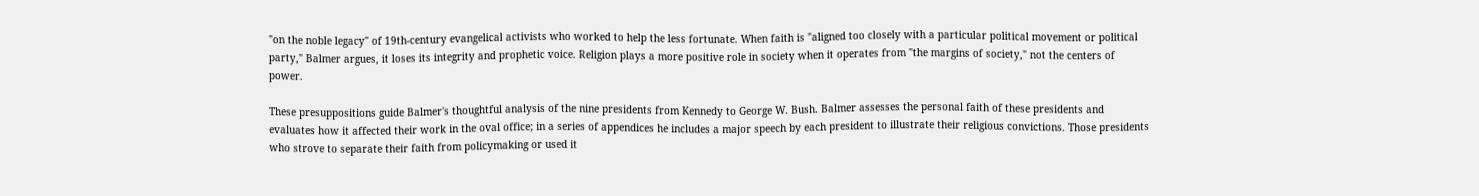"on the noble legacy" of 19th-century evangelical activists who worked to help the less fortunate. When faith is "aligned too closely with a particular political movement or political party," Balmer argues, it loses its integrity and prophetic voice. Religion plays a more positive role in society when it operates from "the margins of society," not the centers of power.

These presuppositions guide Balmer's thoughtful analysis of the nine presidents from Kennedy to George W. Bush. Balmer assesses the personal faith of these presidents and evaluates how it affected their work in the oval office; in a series of appendices he includes a major speech by each president to illustrate their religious convictions. Those presidents who strove to separate their faith from policymaking or used it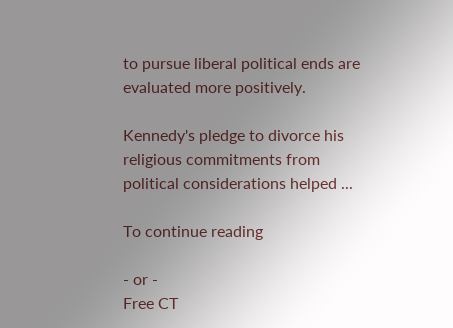to pursue liberal political ends are evaluated more positively.

Kennedy's pledge to divorce his religious commitments from political considerations helped ...

To continue reading

- or -
Free CT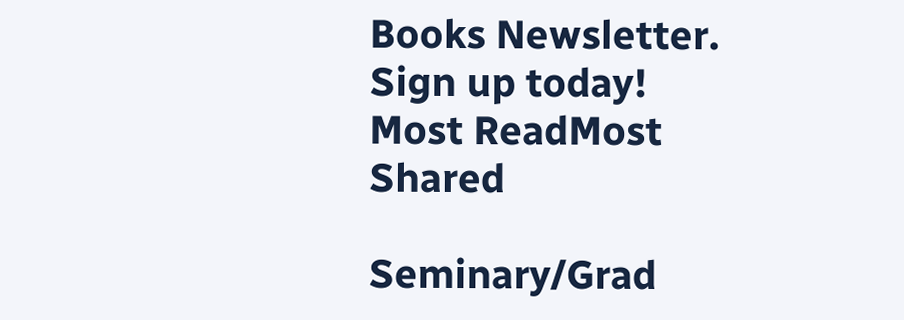Books Newsletter. Sign up today!
Most ReadMost Shared

Seminary/Grad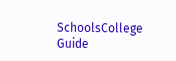SchoolsCollege Guide